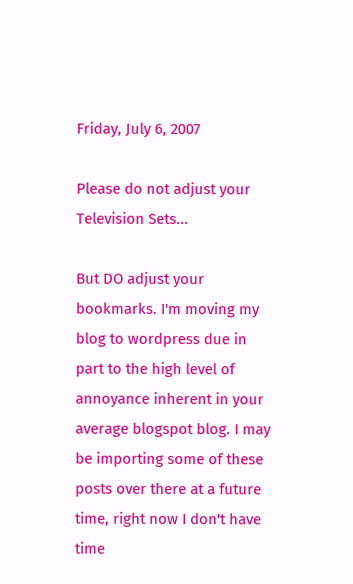Friday, July 6, 2007

Please do not adjust your Television Sets...

But DO adjust your bookmarks. I'm moving my blog to wordpress due in part to the high level of annoyance inherent in your average blogspot blog. I may be importing some of these posts over there at a future time, right now I don't have time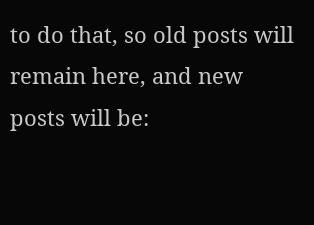to do that, so old posts will remain here, and new posts will be: